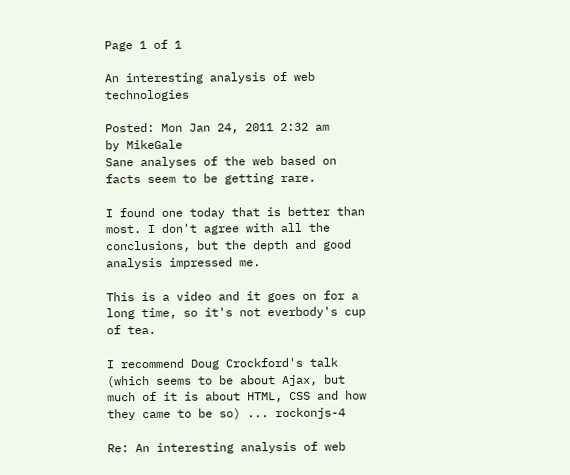Page 1 of 1

An interesting analysis of web technologies

Posted: Mon Jan 24, 2011 2:32 am
by MikeGale
Sane analyses of the web based on facts seem to be getting rare.

I found one today that is better than most. I don't agree with all the conclusions, but the depth and good analysis impressed me.

This is a video and it goes on for a long time, so it's not everbody's cup of tea.

I recommend Doug Crockford's talk (which seems to be about Ajax, but much of it is about HTML, CSS and how they came to be so) ... rockonjs-4

Re: An interesting analysis of web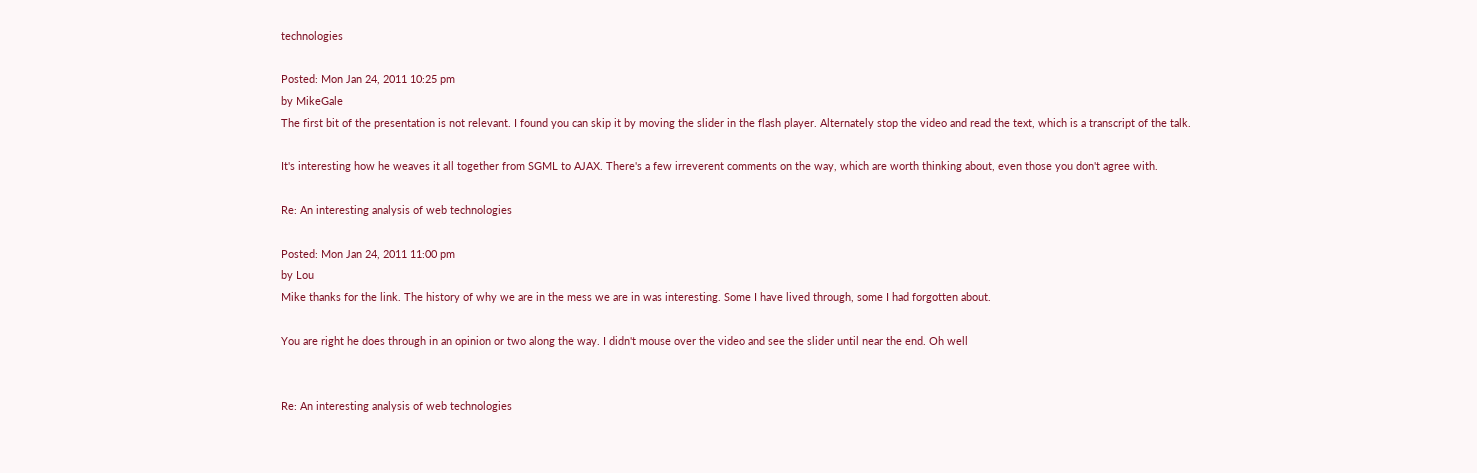technologies

Posted: Mon Jan 24, 2011 10:25 pm
by MikeGale
The first bit of the presentation is not relevant. I found you can skip it by moving the slider in the flash player. Alternately stop the video and read the text, which is a transcript of the talk.

It's interesting how he weaves it all together from SGML to AJAX. There's a few irreverent comments on the way, which are worth thinking about, even those you don't agree with.

Re: An interesting analysis of web technologies

Posted: Mon Jan 24, 2011 11:00 pm
by Lou
Mike thanks for the link. The history of why we are in the mess we are in was interesting. Some I have lived through, some I had forgotten about.

You are right he does through in an opinion or two along the way. I didn't mouse over the video and see the slider until near the end. Oh well


Re: An interesting analysis of web technologies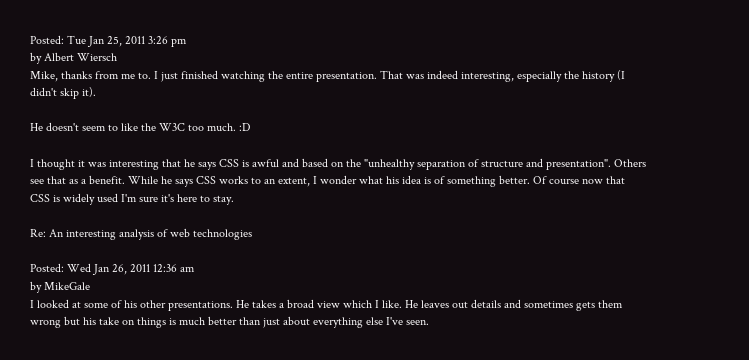Posted: Tue Jan 25, 2011 3:26 pm
by Albert Wiersch
Mike, thanks from me to. I just finished watching the entire presentation. That was indeed interesting, especially the history (I didn't skip it).

He doesn't seem to like the W3C too much. :D

I thought it was interesting that he says CSS is awful and based on the "unhealthy separation of structure and presentation". Others see that as a benefit. While he says CSS works to an extent, I wonder what his idea is of something better. Of course now that CSS is widely used I'm sure it's here to stay.

Re: An interesting analysis of web technologies

Posted: Wed Jan 26, 2011 12:36 am
by MikeGale
I looked at some of his other presentations. He takes a broad view which I like. He leaves out details and sometimes gets them wrong but his take on things is much better than just about everything else I've seen.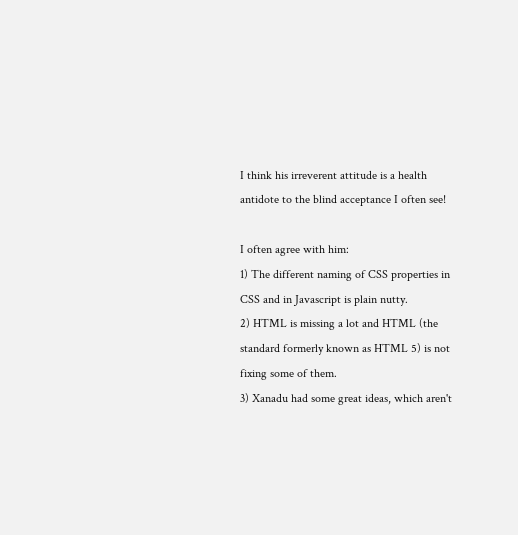I think his irreverent attitude is a health antidote to the blind acceptance I often see!

I often agree with him:
1) The different naming of CSS properties in CSS and in Javascript is plain nutty.
2) HTML is missing a lot and HTML (the standard formerly known as HTML 5) is not fixing some of them.
3) Xanadu had some great ideas, which aren't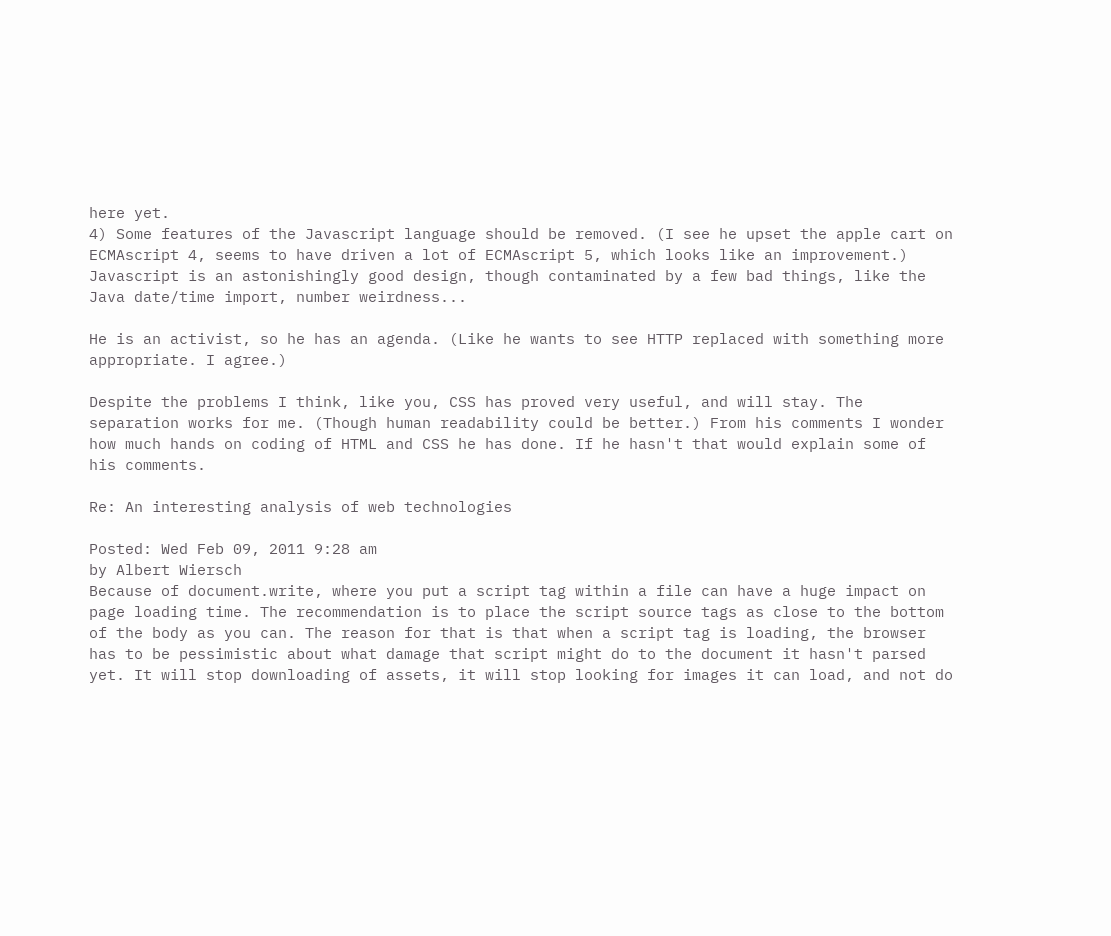here yet.
4) Some features of the Javascript language should be removed. (I see he upset the apple cart on ECMAscript 4, seems to have driven a lot of ECMAscript 5, which looks like an improvement.) Javascript is an astonishingly good design, though contaminated by a few bad things, like the Java date/time import, number weirdness...

He is an activist, so he has an agenda. (Like he wants to see HTTP replaced with something more appropriate. I agree.)

Despite the problems I think, like you, CSS has proved very useful, and will stay. The separation works for me. (Though human readability could be better.) From his comments I wonder how much hands on coding of HTML and CSS he has done. If he hasn't that would explain some of his comments.

Re: An interesting analysis of web technologies

Posted: Wed Feb 09, 2011 9:28 am
by Albert Wiersch
Because of document.write, where you put a script tag within a file can have a huge impact on page loading time. The recommendation is to place the script source tags as close to the bottom of the body as you can. The reason for that is that when a script tag is loading, the browser has to be pessimistic about what damage that script might do to the document it hasn't parsed yet. It will stop downloading of assets, it will stop looking for images it can load, and not do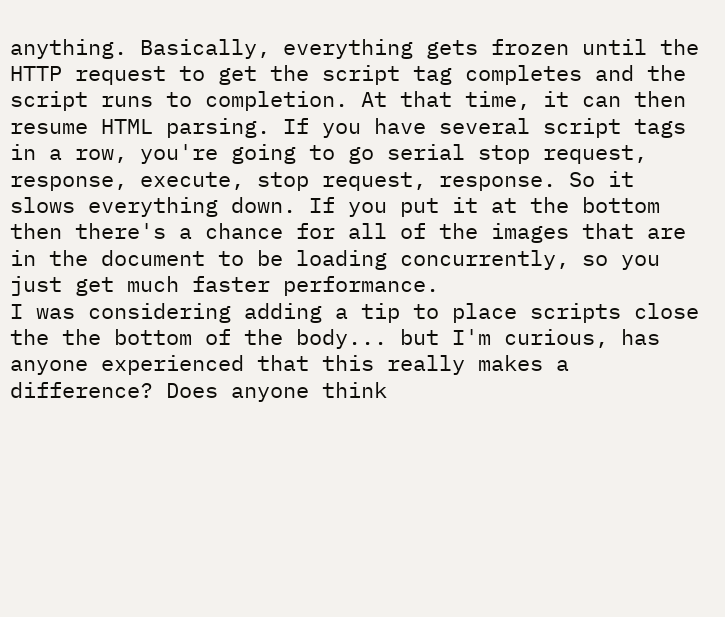anything. Basically, everything gets frozen until the HTTP request to get the script tag completes and the script runs to completion. At that time, it can then resume HTML parsing. If you have several script tags in a row, you're going to go serial stop request, response, execute, stop request, response. So it slows everything down. If you put it at the bottom then there's a chance for all of the images that are in the document to be loading concurrently, so you just get much faster performance.
I was considering adding a tip to place scripts close the the bottom of the body... but I'm curious, has anyone experienced that this really makes a difference? Does anyone think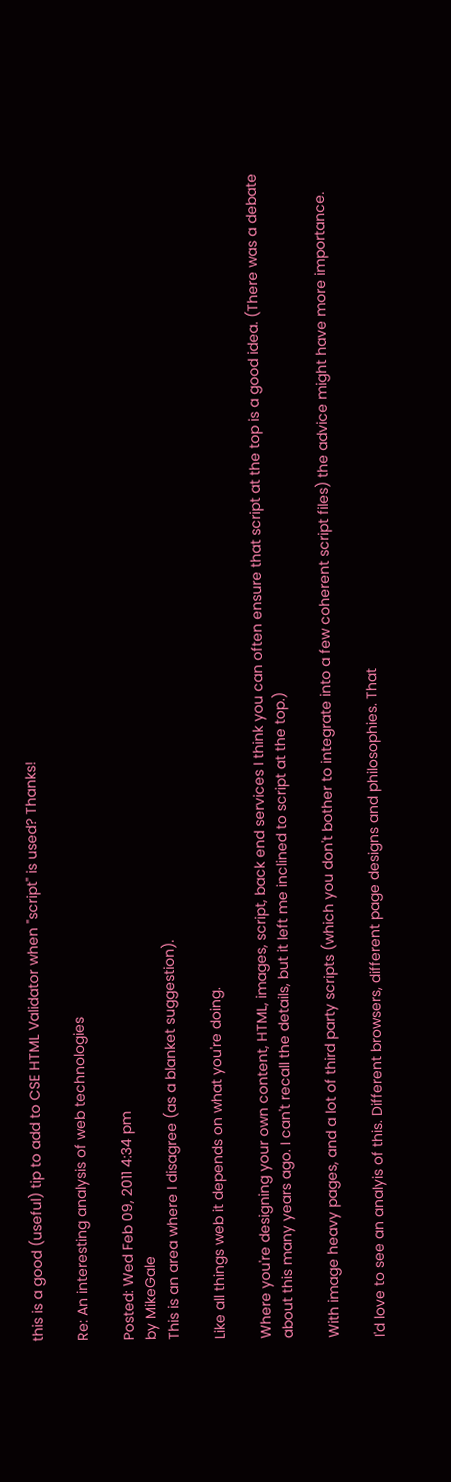this is a good (useful) tip to add to CSE HTML Validator when "script" is used? Thanks!

Re: An interesting analysis of web technologies

Posted: Wed Feb 09, 2011 4:34 pm
by MikeGale
This is an area where I disagree (as a blanket suggestion).

Like all things web it depends on what you're doing.

Where you're designing your own content, HTML, images, script, back end services I think you can often ensure that script at the top is a good idea. (There was a debate about this many years ago. I can't recall the details, but it left me inclined to script at the top.)

With image heavy pages, and a lot of third party scripts (which you don't bother to integrate into a few coherent script files) the advice might have more importance.

I'd love to see an analyis of this. Different browsers, different page designs and philosophies. That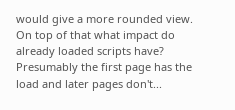would give a more rounded view. On top of that what impact do already loaded scripts have? Presumably the first page has the load and later pages don't...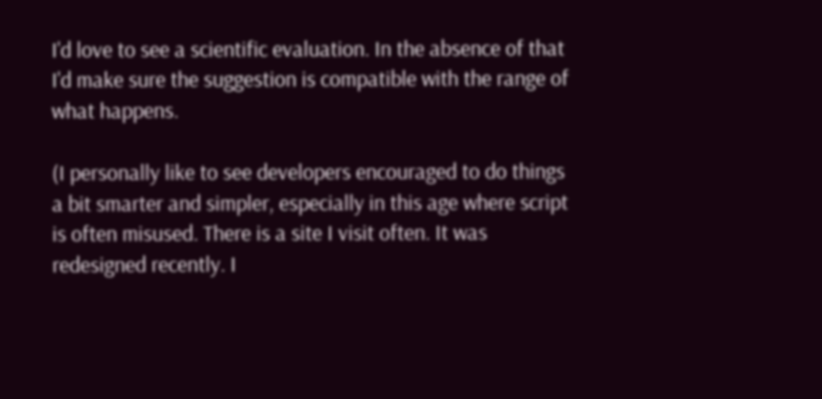I'd love to see a scientific evaluation. In the absence of that I'd make sure the suggestion is compatible with the range of what happens.

(I personally like to see developers encouraged to do things a bit smarter and simpler, especially in this age where script is often misused. There is a site I visit often. It was redesigned recently. I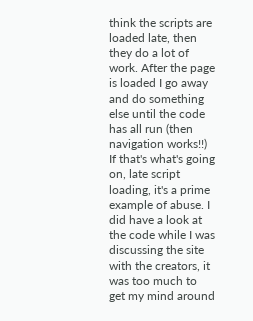think the scripts are loaded late, then they do a lot of work. After the page is loaded I go away and do something else until the code has all run (then navigation works!!) If that's what's going on, late script loading, it's a prime example of abuse. I did have a look at the code while I was discussing the site with the creators, it was too much to get my mind around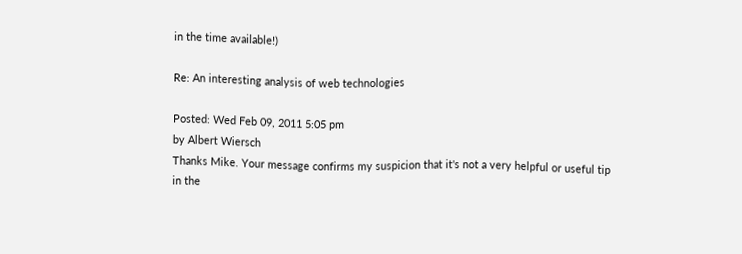in the time available!)

Re: An interesting analysis of web technologies

Posted: Wed Feb 09, 2011 5:05 pm
by Albert Wiersch
Thanks Mike. Your message confirms my suspicion that it's not a very helpful or useful tip in the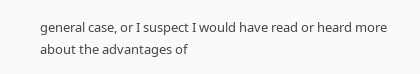general case, or I suspect I would have read or heard more about the advantages of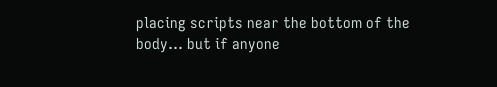placing scripts near the bottom of the body... but if anyone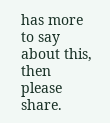has more to say about this, then please share.